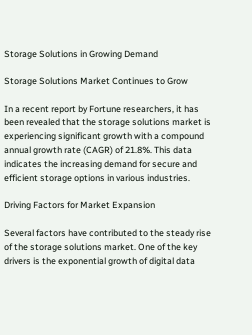Storage Solutions in Growing Demand

Storage Solutions Market Continues to Grow

In a recent report by Fortune researchers, it has been revealed that the storage solutions market is experiencing significant growth with a compound annual growth rate (CAGR) of 21.8%. This data indicates the increasing demand for secure and efficient storage options in various industries.

Driving Factors for Market Expansion

Several factors have contributed to the steady rise of the storage solutions market. One of the key drivers is the exponential growth of digital data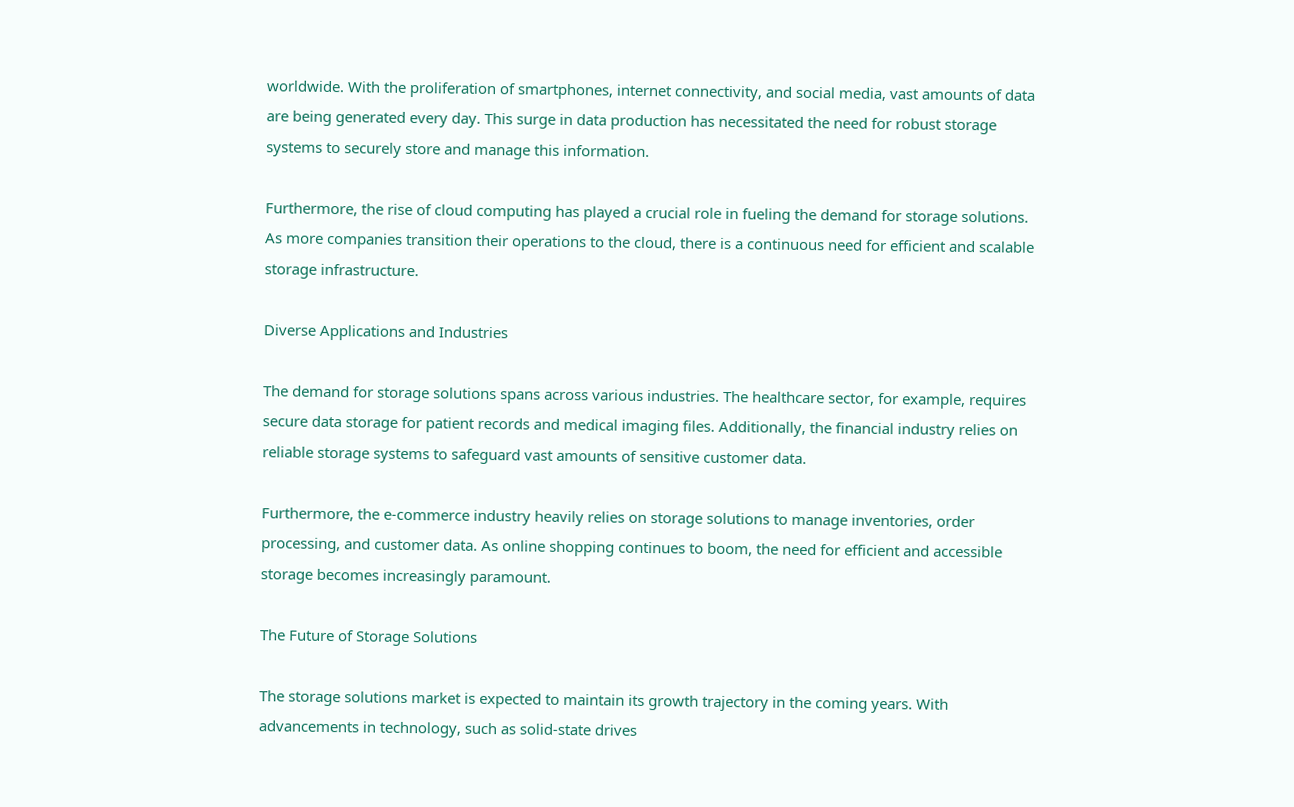worldwide. With the proliferation of smartphones, internet connectivity, and social media, vast amounts of data are being generated every day. This surge in data production has necessitated the need for robust storage systems to securely store and manage this information.

Furthermore, the rise of cloud computing has played a crucial role in fueling the demand for storage solutions. As more companies transition their operations to the cloud, there is a continuous need for efficient and scalable storage infrastructure.

Diverse Applications and Industries

The demand for storage solutions spans across various industries. The healthcare sector, for example, requires secure data storage for patient records and medical imaging files. Additionally, the financial industry relies on reliable storage systems to safeguard vast amounts of sensitive customer data.

Furthermore, the e-commerce industry heavily relies on storage solutions to manage inventories, order processing, and customer data. As online shopping continues to boom, the need for efficient and accessible storage becomes increasingly paramount.

The Future of Storage Solutions

The storage solutions market is expected to maintain its growth trajectory in the coming years. With advancements in technology, such as solid-state drives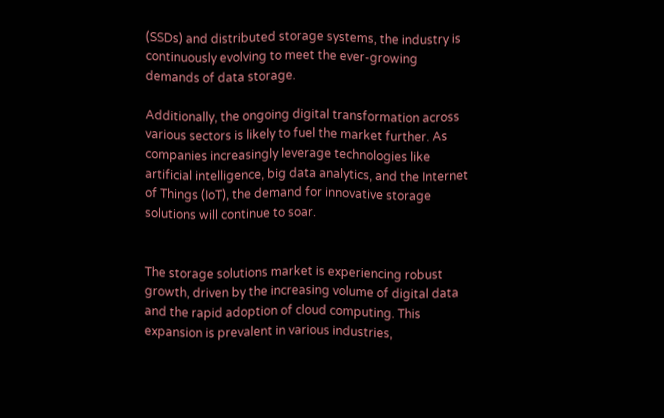(SSDs) and distributed storage systems, the industry is continuously evolving to meet the ever-growing demands of data storage.

Additionally, the ongoing digital transformation across various sectors is likely to fuel the market further. As companies increasingly leverage technologies like artificial intelligence, big data analytics, and the Internet of Things (IoT), the demand for innovative storage solutions will continue to soar.


The storage solutions market is experiencing robust growth, driven by the increasing volume of digital data and the rapid adoption of cloud computing. This expansion is prevalent in various industries,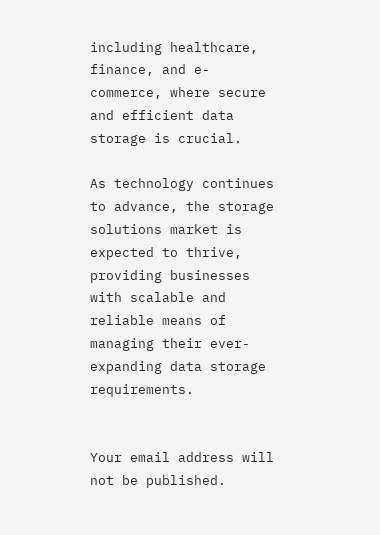including healthcare, finance, and e-commerce, where secure and efficient data storage is crucial.

As technology continues to advance, the storage solutions market is expected to thrive, providing businesses with scalable and reliable means of managing their ever-expanding data storage requirements.


Your email address will not be published.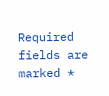Required fields are marked *